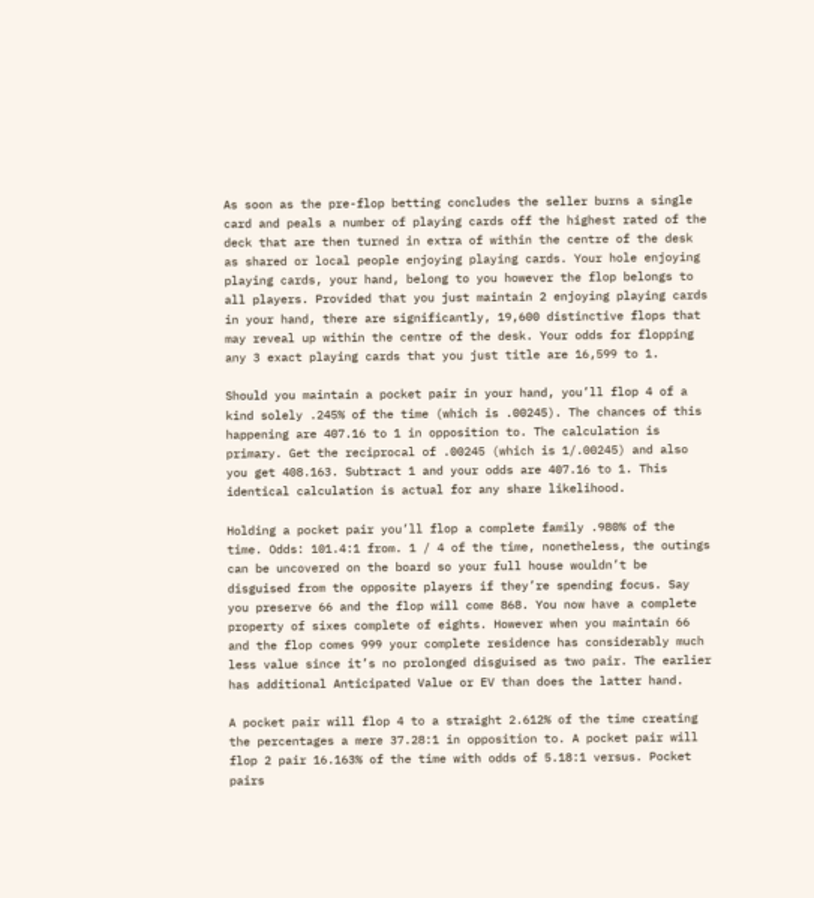As soon as the pre-flop betting concludes the seller burns a single card and peals a number of playing cards off the highest rated of the deck that are then turned in extra of within the centre of the desk as shared or local people enjoying playing cards. Your hole enjoying playing cards, your hand, belong to you however the flop belongs to all players. Provided that you just maintain 2 enjoying playing cards in your hand, there are significantly, 19,600 distinctive flops that may reveal up within the centre of the desk. Your odds for flopping any 3 exact playing cards that you just title are 16,599 to 1.

Should you maintain a pocket pair in your hand, you’ll flop 4 of a kind solely .245% of the time (which is .00245). The chances of this happening are 407.16 to 1 in opposition to. The calculation is primary. Get the reciprocal of .00245 (which is 1/.00245) and also you get 408.163. Subtract 1 and your odds are 407.16 to 1. This identical calculation is actual for any share likelihood.

Holding a pocket pair you’ll flop a complete family .980% of the time. Odds: 101.4:1 from. 1 / 4 of the time, nonetheless, the outings can be uncovered on the board so your full house wouldn’t be disguised from the opposite players if they’re spending focus. Say you preserve 66 and the flop will come 868. You now have a complete property of sixes complete of eights. However when you maintain 66 and the flop comes 999 your complete residence has considerably much less value since it’s no prolonged disguised as two pair. The earlier has additional Anticipated Value or EV than does the latter hand.

A pocket pair will flop 4 to a straight 2.612% of the time creating the percentages a mere 37.28:1 in opposition to. A pocket pair will flop 2 pair 16.163% of the time with odds of 5.18:1 versus. Pocket pairs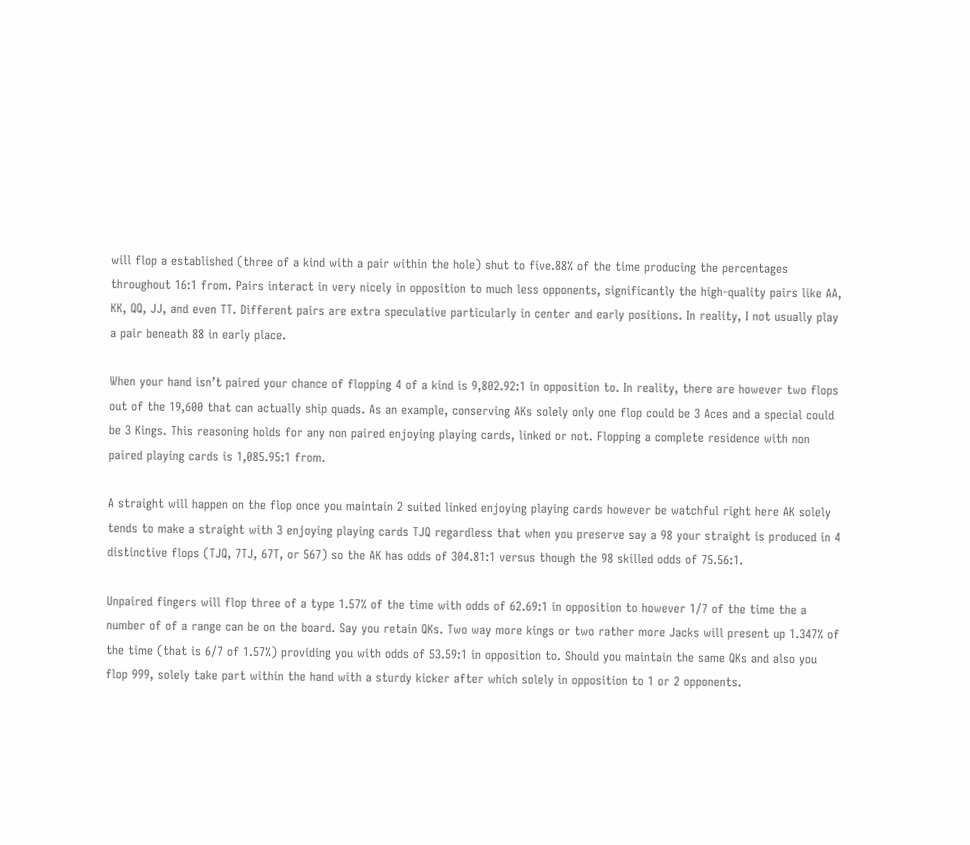will flop a established (three of a kind with a pair within the hole) shut to five.88% of the time producing the percentages throughout 16:1 from. Pairs interact in very nicely in opposition to much less opponents, significantly the high-quality pairs like AA, KK, QQ, JJ, and even TT. Different pairs are extra speculative particularly in center and early positions. In reality, I not usually play a pair beneath 88 in early place.

When your hand isn’t paired your chance of flopping 4 of a kind is 9,802.92:1 in opposition to. In reality, there are however two flops out of the 19,600 that can actually ship quads. As an example, conserving AKs solely only one flop could be 3 Aces and a special could be 3 Kings. This reasoning holds for any non paired enjoying playing cards, linked or not. Flopping a complete residence with non paired playing cards is 1,085.95:1 from.

A straight will happen on the flop once you maintain 2 suited linked enjoying playing cards however be watchful right here AK solely tends to make a straight with 3 enjoying playing cards TJQ regardless that when you preserve say a 98 your straight is produced in 4 distinctive flops (TJQ, 7TJ, 67T, or 567) so the AK has odds of 304.81:1 versus though the 98 skilled odds of 75.56:1.

Unpaired fingers will flop three of a type 1.57% of the time with odds of 62.69:1 in opposition to however 1/7 of the time the a number of of a range can be on the board. Say you retain QKs. Two way more kings or two rather more Jacks will present up 1.347% of the time (that is 6/7 of 1.57%) providing you with odds of 53.59:1 in opposition to. Should you maintain the same QKs and also you flop 999, solely take part within the hand with a sturdy kicker after which solely in opposition to 1 or 2 opponents.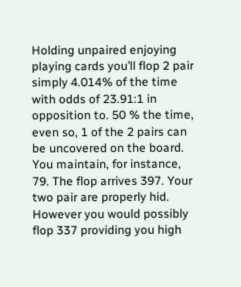Holding unpaired enjoying playing cards you’ll flop 2 pair simply 4.014% of the time with odds of 23.91:1 in opposition to. 50 % the time, even so, 1 of the 2 pairs can be uncovered on the board. You maintain, for instance, 79. The flop arrives 397. Your two pair are properly hid. However you would possibly flop 337 providing you high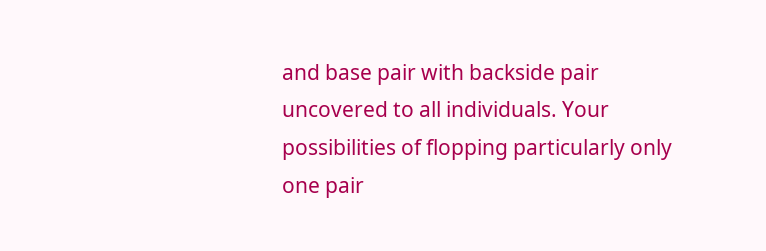and base pair with backside pair uncovered to all individuals. Your possibilities of flopping particularly only one pair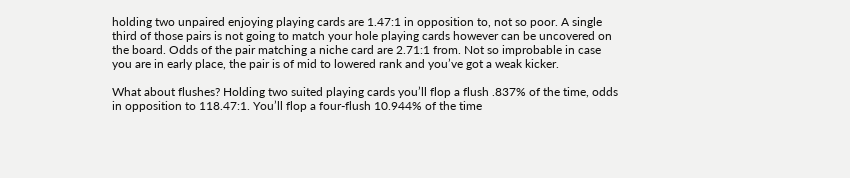holding two unpaired enjoying playing cards are 1.47:1 in opposition to, not so poor. A single third of those pairs is not going to match your hole playing cards however can be uncovered on the board. Odds of the pair matching a niche card are 2.71:1 from. Not so improbable in case you are in early place, the pair is of mid to lowered rank and you’ve got a weak kicker.

What about flushes? Holding two suited playing cards you’ll flop a flush .837% of the time, odds in opposition to 118.47:1. You’ll flop a four-flush 10.944% of the time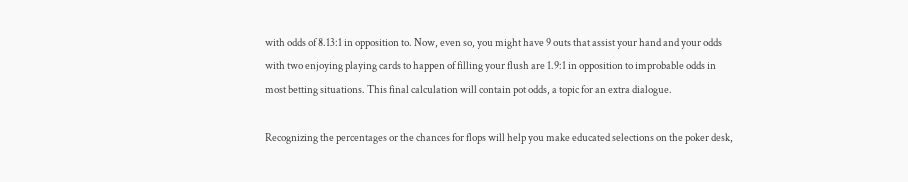with odds of 8.13:1 in opposition to. Now, even so, you might have 9 outs that assist your hand and your odds with two enjoying playing cards to happen of filling your flush are 1.9:1 in opposition to improbable odds in most betting situations. This final calculation will contain pot odds, a topic for an extra dialogue.

Recognizing the percentages or the chances for flops will help you make educated selections on the poker desk,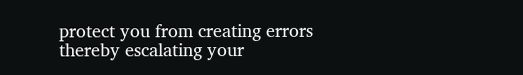protect you from creating errors thereby escalating your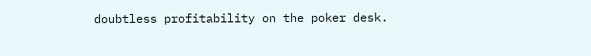doubtless profitability on the poker desk.